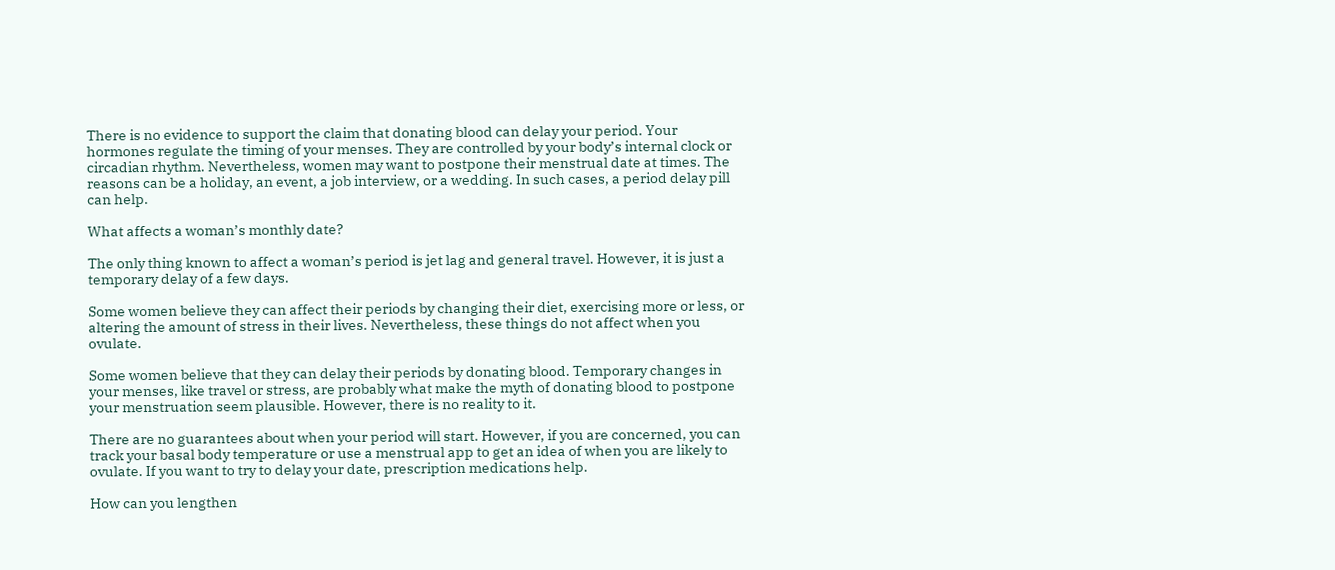There is no evidence to support the claim that donating blood can delay your period. Your hormones regulate the timing of your menses. They are controlled by your body’s internal clock or circadian rhythm. Nevertheless, women may want to postpone their menstrual date at times. The reasons can be a holiday, an event, a job interview, or a wedding. In such cases, a period delay pill can help.

What affects a woman’s monthly date?

The only thing known to affect a woman’s period is jet lag and general travel. However, it is just a temporary delay of a few days.

Some women believe they can affect their periods by changing their diet, exercising more or less, or altering the amount of stress in their lives. Nevertheless, these things do not affect when you ovulate.

Some women believe that they can delay their periods by donating blood. Temporary changes in your menses, like travel or stress, are probably what make the myth of donating blood to postpone your menstruation seem plausible. However, there is no reality to it.

There are no guarantees about when your period will start. However, if you are concerned, you can track your basal body temperature or use a menstrual app to get an idea of when you are likely to ovulate. If you want to try to delay your date, prescription medications help.

How can you lengthen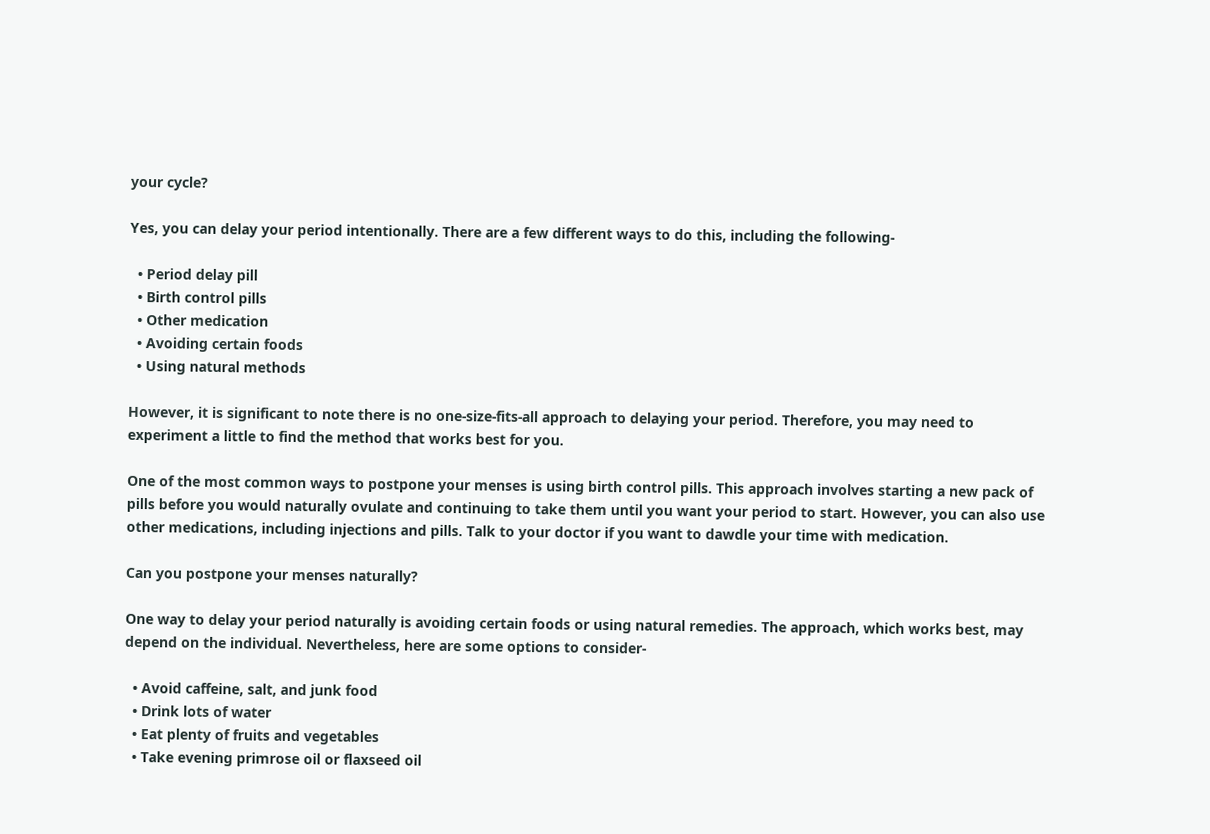your cycle?

Yes, you can delay your period intentionally. There are a few different ways to do this, including the following-

  • Period delay pill
  • Birth control pills
  • Other medication
  • Avoiding certain foods
  • Using natural methods

However, it is significant to note there is no one-size-fits-all approach to delaying your period. Therefore, you may need to experiment a little to find the method that works best for you.

One of the most common ways to postpone your menses is using birth control pills. This approach involves starting a new pack of pills before you would naturally ovulate and continuing to take them until you want your period to start. However, you can also use other medications, including injections and pills. Talk to your doctor if you want to dawdle your time with medication.

Can you postpone your menses naturally?

One way to delay your period naturally is avoiding certain foods or using natural remedies. The approach, which works best, may depend on the individual. Nevertheless, here are some options to consider-

  • Avoid caffeine, salt, and junk food
  • Drink lots of water
  • Eat plenty of fruits and vegetables
  • Take evening primrose oil or flaxseed oil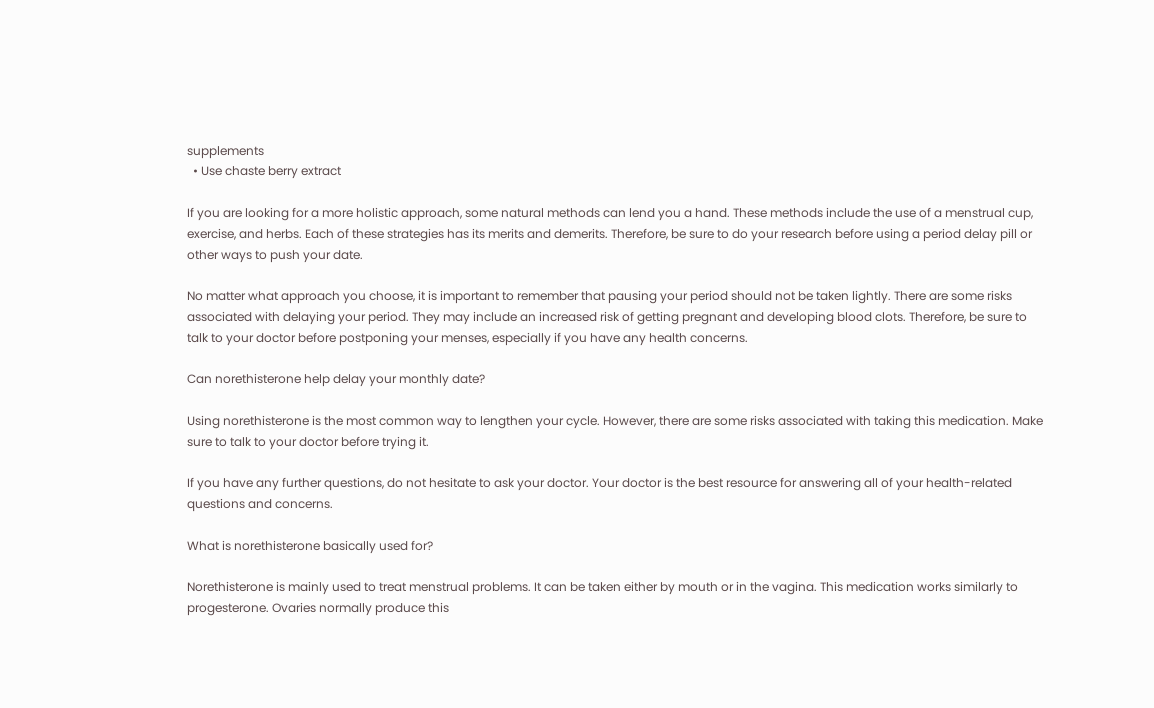supplements
  • Use chaste berry extract

If you are looking for a more holistic approach, some natural methods can lend you a hand. These methods include the use of a menstrual cup, exercise, and herbs. Each of these strategies has its merits and demerits. Therefore, be sure to do your research before using a period delay pill or other ways to push your date.

No matter what approach you choose, it is important to remember that pausing your period should not be taken lightly. There are some risks associated with delaying your period. They may include an increased risk of getting pregnant and developing blood clots. Therefore, be sure to talk to your doctor before postponing your menses, especially if you have any health concerns.

Can norethisterone help delay your monthly date?

Using norethisterone is the most common way to lengthen your cycle. However, there are some risks associated with taking this medication. Make sure to talk to your doctor before trying it.

If you have any further questions, do not hesitate to ask your doctor. Your doctor is the best resource for answering all of your health-related questions and concerns.

What is norethisterone basically used for?

Norethisterone is mainly used to treat menstrual problems. It can be taken either by mouth or in the vagina. This medication works similarly to progesterone. Ovaries normally produce this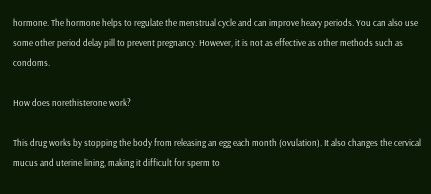hormone. The hormone helps to regulate the menstrual cycle and can improve heavy periods. You can also use some other period delay pill to prevent pregnancy. However, it is not as effective as other methods such as condoms.

How does norethisterone work?

This drug works by stopping the body from releasing an egg each month (ovulation). It also changes the cervical mucus and uterine lining, making it difficult for sperm to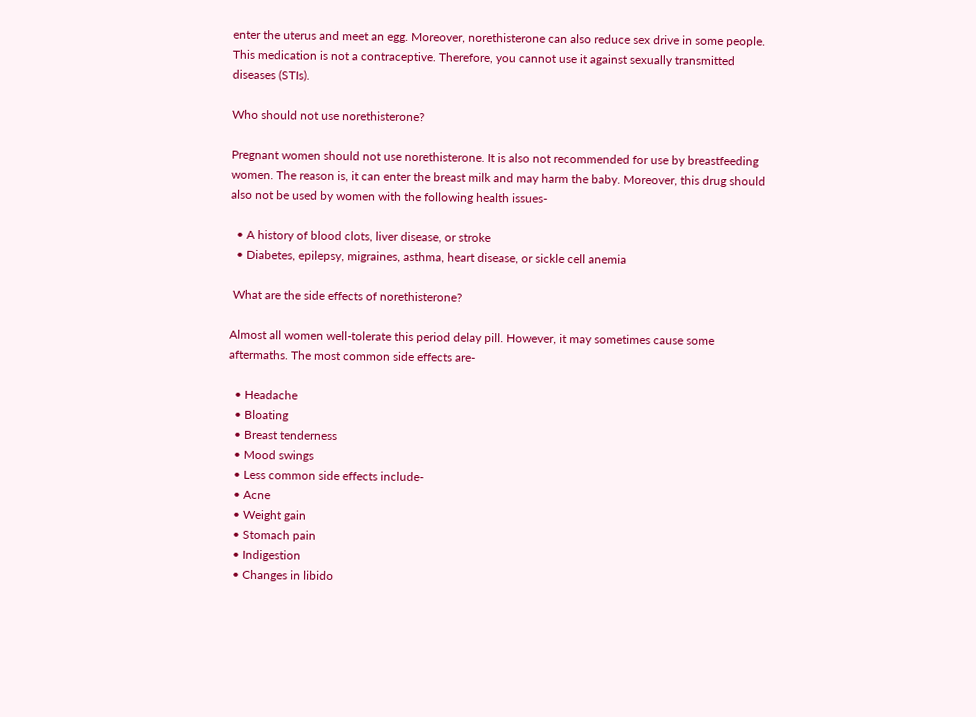enter the uterus and meet an egg. Moreover, norethisterone can also reduce sex drive in some people. This medication is not a contraceptive. Therefore, you cannot use it against sexually transmitted diseases (STIs).

Who should not use norethisterone?

Pregnant women should not use norethisterone. It is also not recommended for use by breastfeeding women. The reason is, it can enter the breast milk and may harm the baby. Moreover, this drug should also not be used by women with the following health issues-

  • A history of blood clots, liver disease, or stroke
  • Diabetes, epilepsy, migraines, asthma, heart disease, or sickle cell anemia

 What are the side effects of norethisterone?

Almost all women well-tolerate this period delay pill. However, it may sometimes cause some aftermaths. The most common side effects are-

  • Headache
  • Bloating
  • Breast tenderness
  • Mood swings
  • Less common side effects include-
  • Acne
  • Weight gain
  • Stomach pain
  • Indigestion
  • Changes in libido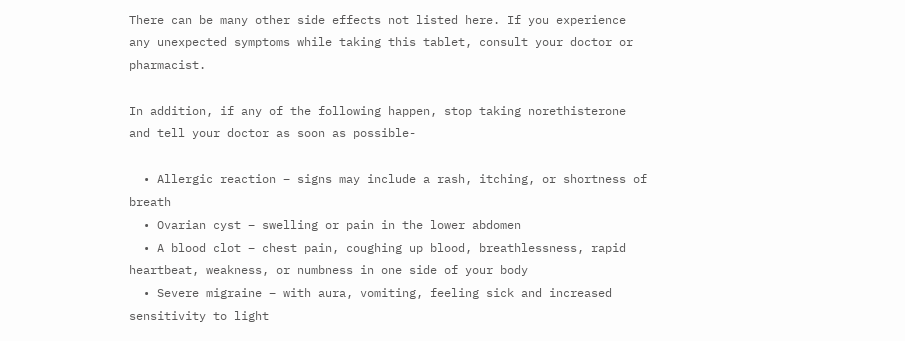There can be many other side effects not listed here. If you experience any unexpected symptoms while taking this tablet, consult your doctor or pharmacist.

In addition, if any of the following happen, stop taking norethisterone and tell your doctor as soon as possible-

  • Allergic reaction – signs may include a rash, itching, or shortness of breath
  • Ovarian cyst – swelling or pain in the lower abdomen
  • A blood clot – chest pain, coughing up blood, breathlessness, rapid heartbeat, weakness, or numbness in one side of your body
  • Severe migraine – with aura, vomiting, feeling sick and increased sensitivity to light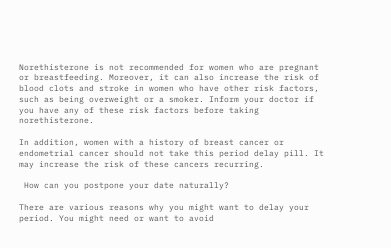Norethisterone is not recommended for women who are pregnant or breastfeeding. Moreover, it can also increase the risk of blood clots and stroke in women who have other risk factors, such as being overweight or a smoker. Inform your doctor if you have any of these risk factors before taking norethisterone.

In addition, women with a history of breast cancer or endometrial cancer should not take this period delay pill. It may increase the risk of these cancers recurring.

 How can you postpone your date naturally?

There are various reasons why you might want to delay your period. You might need or want to avoid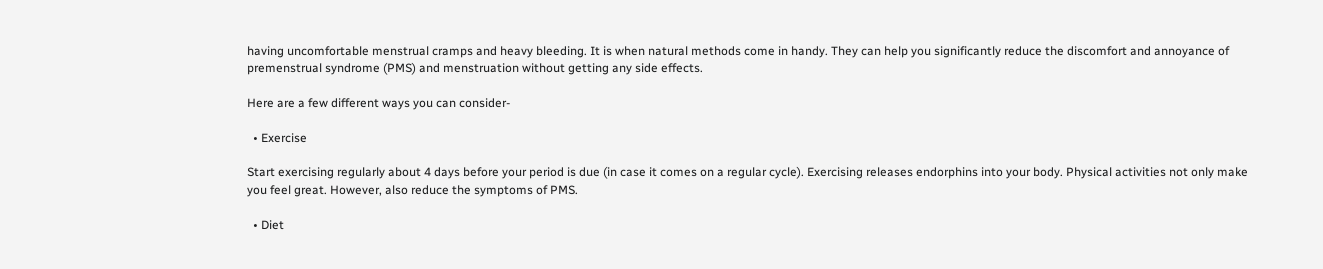having uncomfortable menstrual cramps and heavy bleeding. It is when natural methods come in handy. They can help you significantly reduce the discomfort and annoyance of premenstrual syndrome (PMS) and menstruation without getting any side effects.

Here are a few different ways you can consider-

  • Exercise

Start exercising regularly about 4 days before your period is due (in case it comes on a regular cycle). Exercising releases endorphins into your body. Physical activities not only make you feel great. However, also reduce the symptoms of PMS.

  • Diet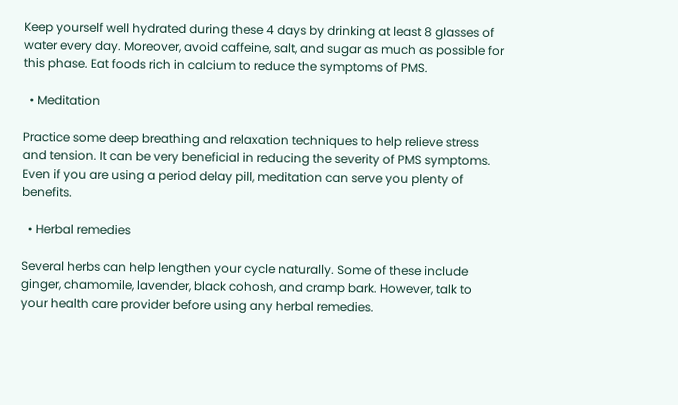Keep yourself well hydrated during these 4 days by drinking at least 8 glasses of water every day. Moreover, avoid caffeine, salt, and sugar as much as possible for this phase. Eat foods rich in calcium to reduce the symptoms of PMS.

  • Meditation

Practice some deep breathing and relaxation techniques to help relieve stress and tension. It can be very beneficial in reducing the severity of PMS symptoms. Even if you are using a period delay pill, meditation can serve you plenty of benefits.

  • Herbal remedies

Several herbs can help lengthen your cycle naturally. Some of these include ginger, chamomile, lavender, black cohosh, and cramp bark. However, talk to your health care provider before using any herbal remedies.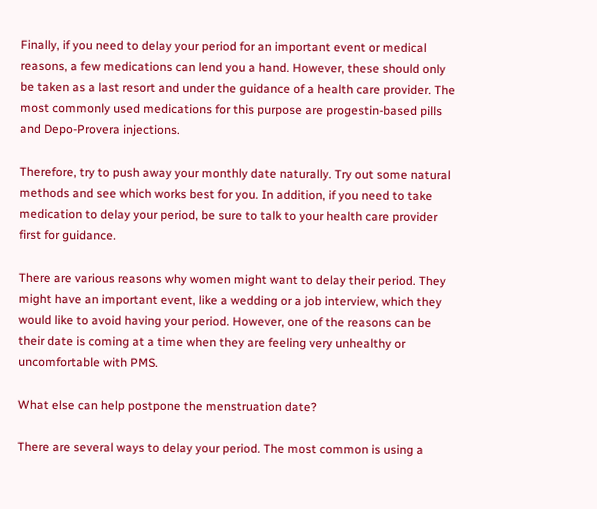Finally, if you need to delay your period for an important event or medical reasons, a few medications can lend you a hand. However, these should only be taken as a last resort and under the guidance of a health care provider. The most commonly used medications for this purpose are progestin-based pills and Depo-Provera injections.

Therefore, try to push away your monthly date naturally. Try out some natural methods and see which works best for you. In addition, if you need to take medication to delay your period, be sure to talk to your health care provider first for guidance.

There are various reasons why women might want to delay their period. They might have an important event, like a wedding or a job interview, which they would like to avoid having your period. However, one of the reasons can be their date is coming at a time when they are feeling very unhealthy or uncomfortable with PMS.

What else can help postpone the menstruation date?

There are several ways to delay your period. The most common is using a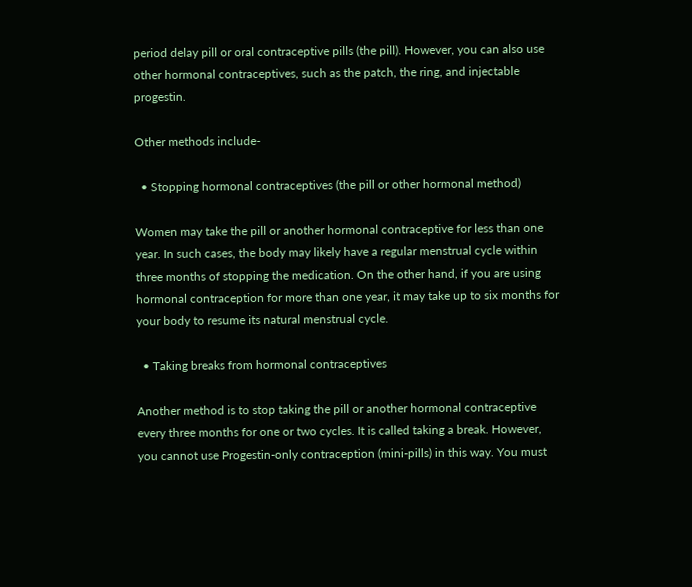period delay pill or oral contraceptive pills (the pill). However, you can also use other hormonal contraceptives, such as the patch, the ring, and injectable progestin.

Other methods include-

  • Stopping hormonal contraceptives (the pill or other hormonal method)

Women may take the pill or another hormonal contraceptive for less than one year. In such cases, the body may likely have a regular menstrual cycle within three months of stopping the medication. On the other hand, if you are using hormonal contraception for more than one year, it may take up to six months for your body to resume its natural menstrual cycle.

  • Taking breaks from hormonal contraceptives

Another method is to stop taking the pill or another hormonal contraceptive every three months for one or two cycles. It is called taking a break. However, you cannot use Progestin-only contraception (mini-pills) in this way. You must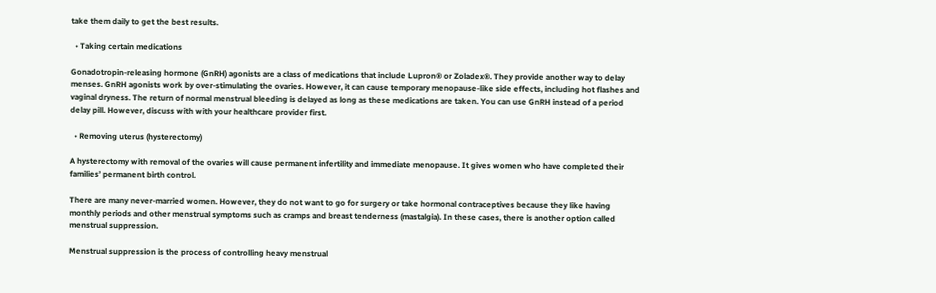take them daily to get the best results.

  • Taking certain medications

Gonadotropin-releasing hormone (GnRH) agonists are a class of medications that include Lupron® or Zoladex®. They provide another way to delay menses. GnRH agonists work by over-stimulating the ovaries. However, it can cause temporary menopause-like side effects, including hot flashes and vaginal dryness. The return of normal menstrual bleeding is delayed as long as these medications are taken. You can use GnRH instead of a period delay pill. However, discuss with with your healthcare provider first.

  • Removing uterus (hysterectomy)

A hysterectomy with removal of the ovaries will cause permanent infertility and immediate menopause. It gives women who have completed their families’ permanent birth control.

There are many never-married women. However, they do not want to go for surgery or take hormonal contraceptives because they like having monthly periods and other menstrual symptoms such as cramps and breast tenderness (mastalgia). In these cases, there is another option called menstrual suppression.

Menstrual suppression is the process of controlling heavy menstrual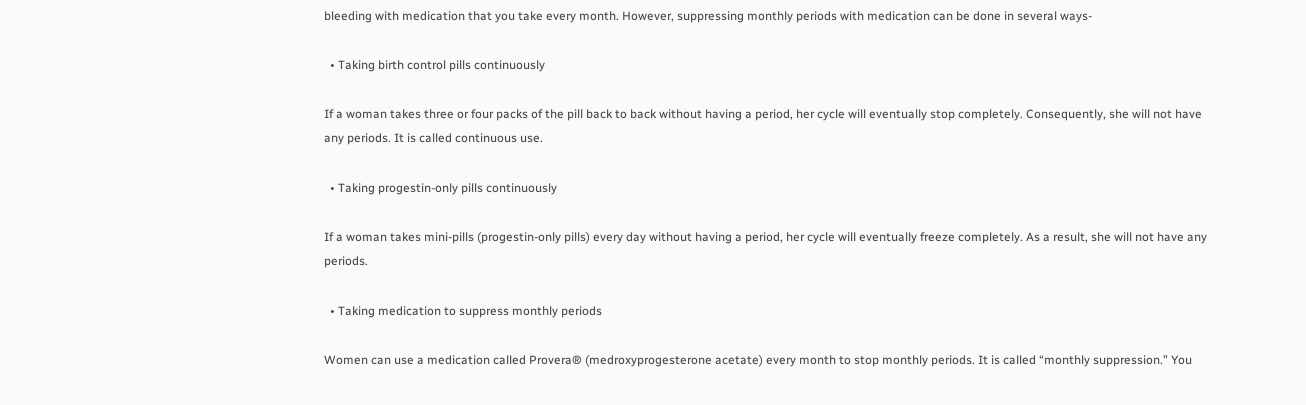bleeding with medication that you take every month. However, suppressing monthly periods with medication can be done in several ways-

  • Taking birth control pills continuously

If a woman takes three or four packs of the pill back to back without having a period, her cycle will eventually stop completely. Consequently, she will not have any periods. It is called continuous use.

  • Taking progestin-only pills continuously

If a woman takes mini-pills (progestin-only pills) every day without having a period, her cycle will eventually freeze completely. As a result, she will not have any periods.

  • Taking medication to suppress monthly periods

Women can use a medication called Provera® (medroxyprogesterone acetate) every month to stop monthly periods. It is called “monthly suppression.” You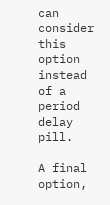can consider this option instead of a period delay pill.

A final option,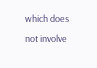which does not involve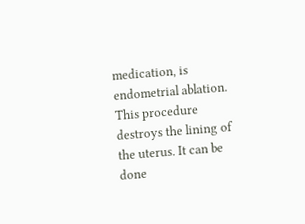medication, is endometrial ablation. This procedure destroys the lining of the uterus. It can be done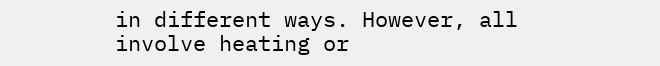in different ways. However, all involve heating or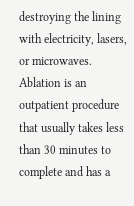destroying the lining with electricity, lasers, or microwaves. Ablation is an outpatient procedure that usually takes less than 30 minutes to complete and has a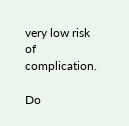very low risk of complication.

Do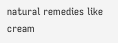natural remedies like cream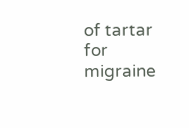of tartar for migraine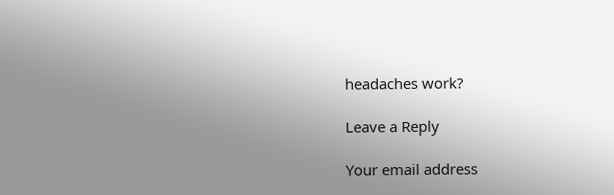headaches work?

Leave a Reply

Your email address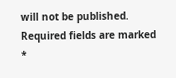will not be published. Required fields are marked *